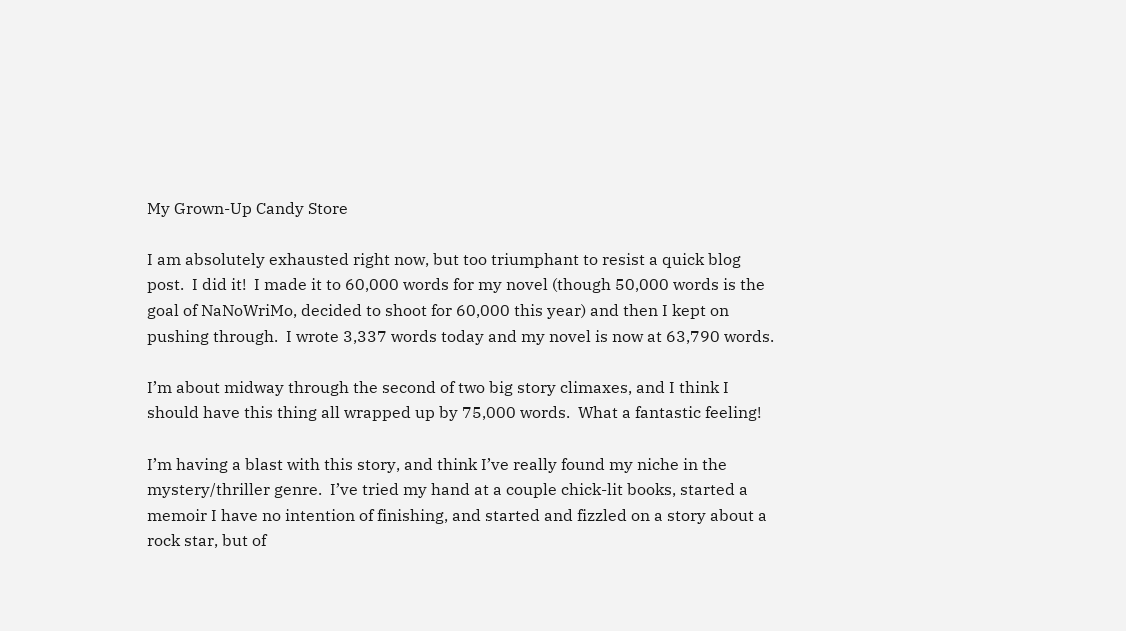My Grown-Up Candy Store

I am absolutely exhausted right now, but too triumphant to resist a quick blog post.  I did it!  I made it to 60,000 words for my novel (though 50,000 words is the goal of NaNoWriMo, decided to shoot for 60,000 this year) and then I kept on pushing through.  I wrote 3,337 words today and my novel is now at 63,790 words.

I’m about midway through the second of two big story climaxes, and I think I should have this thing all wrapped up by 75,000 words.  What a fantastic feeling!

I’m having a blast with this story, and think I’ve really found my niche in the mystery/thriller genre.  I’ve tried my hand at a couple chick-lit books, started a memoir I have no intention of finishing, and started and fizzled on a story about a rock star, but of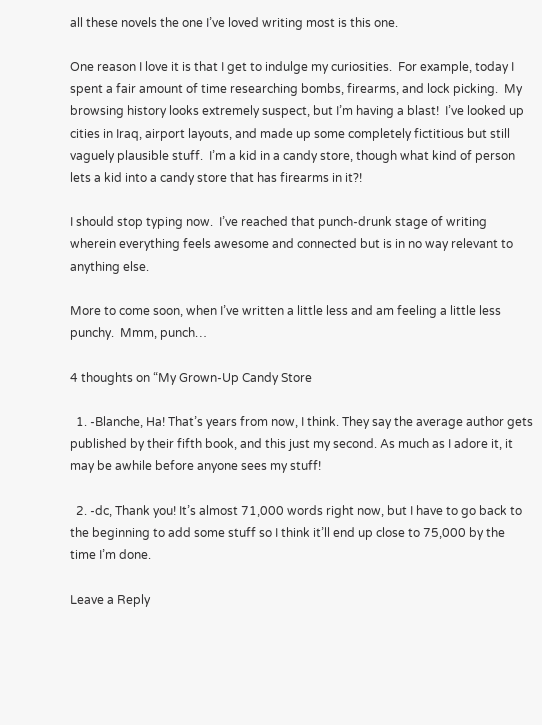all these novels the one I’ve loved writing most is this one.

One reason I love it is that I get to indulge my curiosities.  For example, today I spent a fair amount of time researching bombs, firearms, and lock picking.  My browsing history looks extremely suspect, but I’m having a blast!  I’ve looked up cities in Iraq, airport layouts, and made up some completely fictitious but still vaguely plausible stuff.  I’m a kid in a candy store, though what kind of person lets a kid into a candy store that has firearms in it?!

I should stop typing now.  I’ve reached that punch-drunk stage of writing wherein everything feels awesome and connected but is in no way relevant to anything else.

More to come soon, when I’ve written a little less and am feeling a little less punchy.  Mmm, punch…

4 thoughts on “My Grown-Up Candy Store

  1. -Blanche, Ha! That’s years from now, I think. They say the average author gets published by their fifth book, and this just my second. As much as I adore it, it may be awhile before anyone sees my stuff!

  2. -dc, Thank you! It’s almost 71,000 words right now, but I have to go back to the beginning to add some stuff so I think it’ll end up close to 75,000 by the time I’m done.

Leave a Reply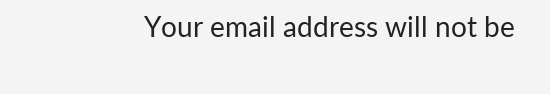Your email address will not be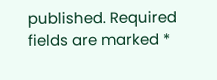published. Required fields are marked *